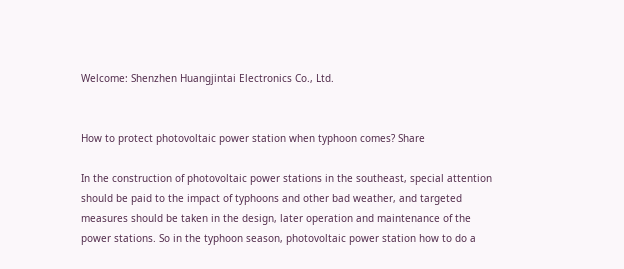Welcome: Shenzhen Huangjintai Electronics Co., Ltd.


How to protect photovoltaic power station when typhoon comes? Share

In the construction of photovoltaic power stations in the southeast, special attention should be paid to the impact of typhoons and other bad weather, and targeted measures should be taken in the design, later operation and maintenance of the power stations. So in the typhoon season, photovoltaic power station how to do a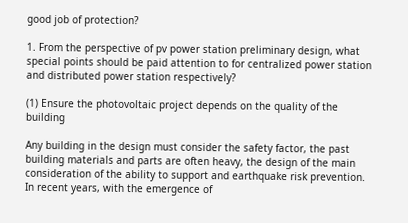good job of protection?

1. From the perspective of pv power station preliminary design, what special points should be paid attention to for centralized power station and distributed power station respectively?

(1) Ensure the photovoltaic project depends on the quality of the building

Any building in the design must consider the safety factor, the past building materials and parts are often heavy, the design of the main consideration of the ability to support and earthquake risk prevention. In recent years, with the emergence of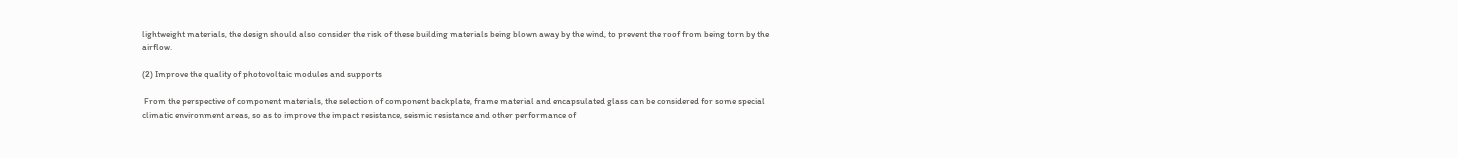lightweight materials, the design should also consider the risk of these building materials being blown away by the wind, to prevent the roof from being torn by the airflow.

(2) Improve the quality of photovoltaic modules and supports

 From the perspective of component materials, the selection of component backplate, frame material and encapsulated glass can be considered for some special climatic environment areas, so as to improve the impact resistance, seismic resistance and other performance of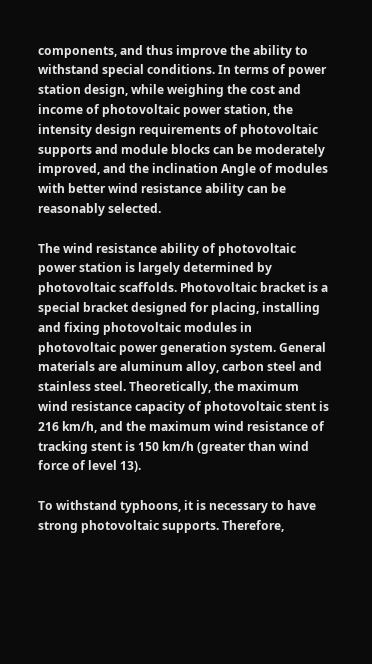components, and thus improve the ability to withstand special conditions. In terms of power station design, while weighing the cost and income of photovoltaic power station, the intensity design requirements of photovoltaic supports and module blocks can be moderately improved, and the inclination Angle of modules with better wind resistance ability can be reasonably selected.

The wind resistance ability of photovoltaic power station is largely determined by photovoltaic scaffolds. Photovoltaic bracket is a special bracket designed for placing, installing and fixing photovoltaic modules in photovoltaic power generation system. General materials are aluminum alloy, carbon steel and stainless steel. Theoretically, the maximum wind resistance capacity of photovoltaic stent is 216 km/h, and the maximum wind resistance of tracking stent is 150 km/h (greater than wind force of level 13).

To withstand typhoons, it is necessary to have strong photovoltaic supports. Therefore,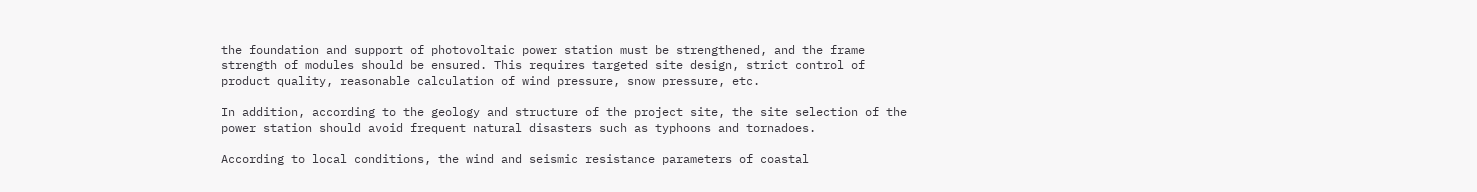the foundation and support of photovoltaic power station must be strengthened, and the frame strength of modules should be ensured. This requires targeted site design, strict control of product quality, reasonable calculation of wind pressure, snow pressure, etc.

In addition, according to the geology and structure of the project site, the site selection of the power station should avoid frequent natural disasters such as typhoons and tornadoes.

According to local conditions, the wind and seismic resistance parameters of coastal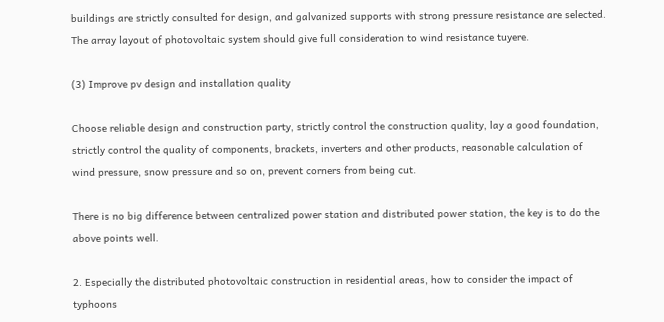buildings are strictly consulted for design, and galvanized supports with strong pressure resistance are selected. The array layout of photovoltaic system should give full consideration to wind resistance tuyere.

(3) Improve pv design and installation quality

Choose reliable design and construction party, strictly control the construction quality, lay a good foundation, strictly control the quality of components, brackets, inverters and other products, reasonable calculation of wind pressure, snow pressure and so on, prevent corners from being cut.

There is no big difference between centralized power station and distributed power station, the key is to do the above points well.

2. Especially the distributed photovoltaic construction in residential areas, how to consider the impact of typhoons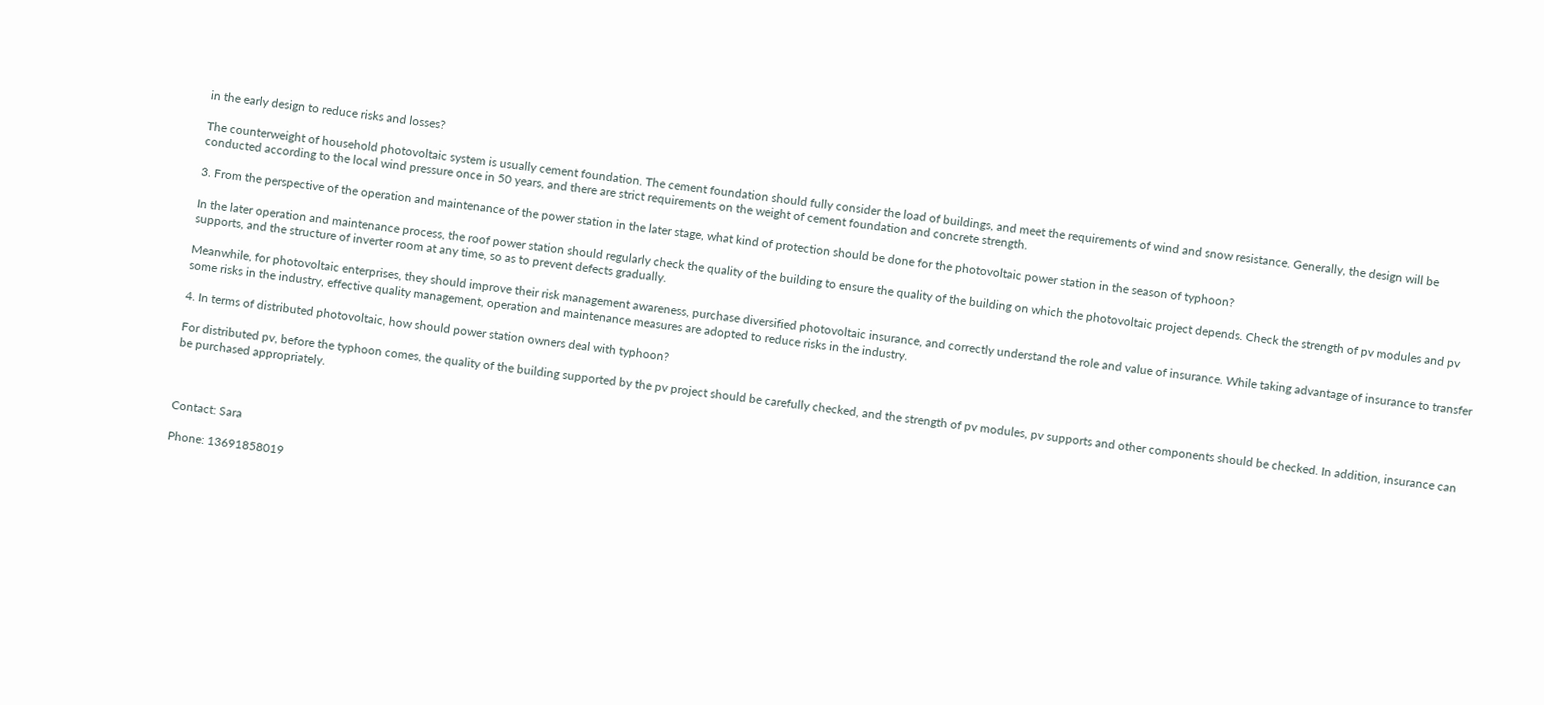in the early design to reduce risks and losses?

The counterweight of household photovoltaic system is usually cement foundation. The cement foundation should fully consider the load of buildings, and meet the requirements of wind and snow resistance. Generally, the design will be conducted according to the local wind pressure once in 50 years, and there are strict requirements on the weight of cement foundation and concrete strength.

3. From the perspective of the operation and maintenance of the power station in the later stage, what kind of protection should be done for the photovoltaic power station in the season of typhoon?

In the later operation and maintenance process, the roof power station should regularly check the quality of the building to ensure the quality of the building on which the photovoltaic project depends. Check the strength of pv modules and pv supports, and the structure of inverter room at any time, so as to prevent defects gradually.

Meanwhile, for photovoltaic enterprises, they should improve their risk management awareness, purchase diversified photovoltaic insurance, and correctly understand the role and value of insurance. While taking advantage of insurance to transfer some risks in the industry, effective quality management, operation and maintenance measures are adopted to reduce risks in the industry.

4. In terms of distributed photovoltaic, how should power station owners deal with typhoon?

For distributed pv, before the typhoon comes, the quality of the building supported by the pv project should be carefully checked, and the strength of pv modules, pv supports and other components should be checked. In addition, insurance can be purchased appropriately.



Contact: Sara

Phone: 13691858019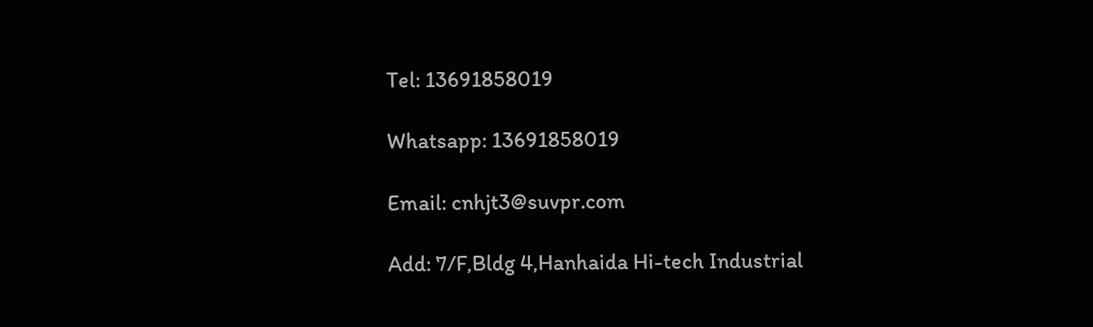Tel: 13691858019

Whatsapp: 13691858019

Email: cnhjt3@suvpr.com

Add: 7/F,Bldg 4,Hanhaida Hi-tech Industrial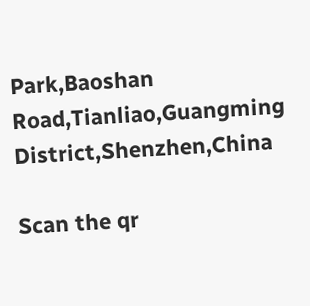Park,Baoshan Road,Tianliao,Guangming District,Shenzhen,China

Scan the qr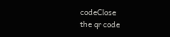codeClose
the qr code